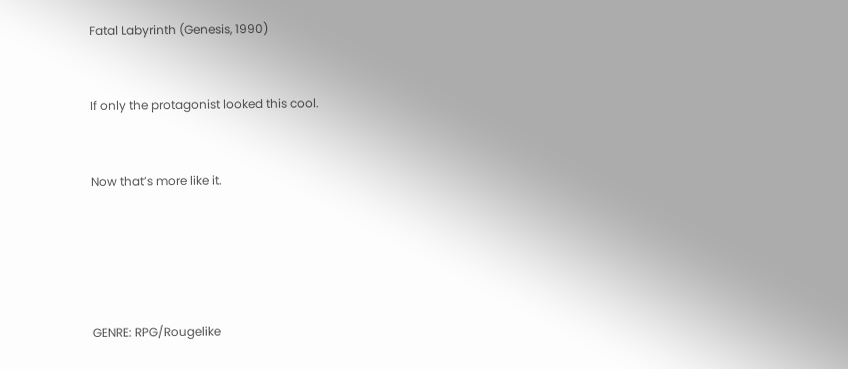Fatal Labyrinth (Genesis, 1990)


If only the protagonist looked this cool.


Now that’s more like it.





GENRE: RPG/Rougelike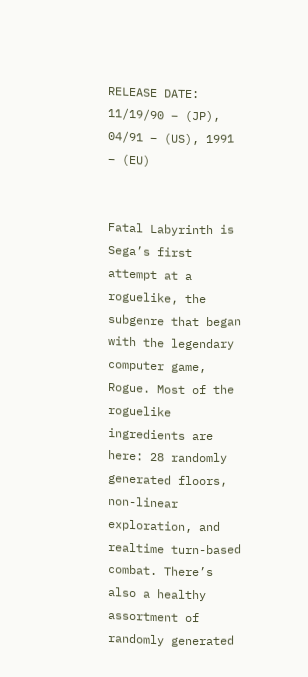RELEASE DATE: 11/19/90 – (JP), 04/91 – (US), 1991 – (EU)


Fatal Labyrinth is Sega’s first attempt at a roguelike, the subgenre that began with the legendary computer game, Rogue. Most of the roguelike ingredients are here: 28 randomly generated floors, non-linear exploration, and realtime turn-based combat. There’s also a healthy assortment of randomly generated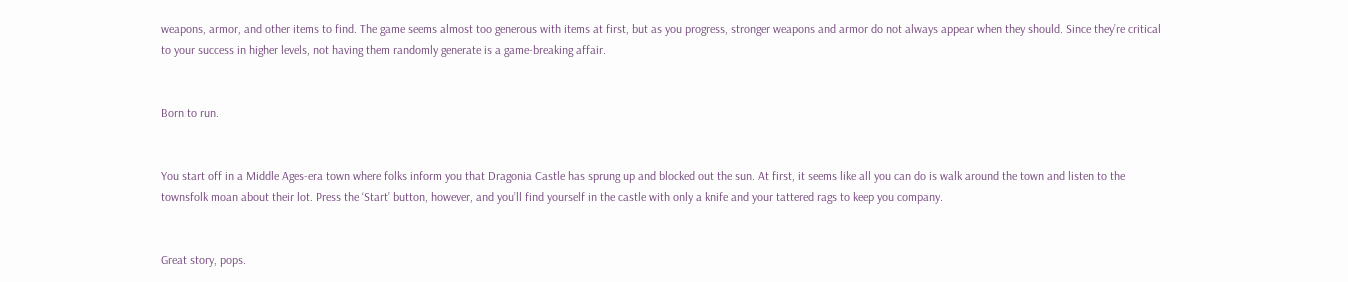weapons, armor, and other items to find. The game seems almost too generous with items at first, but as you progress, stronger weapons and armor do not always appear when they should. Since they’re critical to your success in higher levels, not having them randomly generate is a game-breaking affair.


Born to run.


You start off in a Middle Ages-era town where folks inform you that Dragonia Castle has sprung up and blocked out the sun. At first, it seems like all you can do is walk around the town and listen to the townsfolk moan about their lot. Press the ‘Start’ button, however, and you’ll find yourself in the castle with only a knife and your tattered rags to keep you company.


Great story, pops.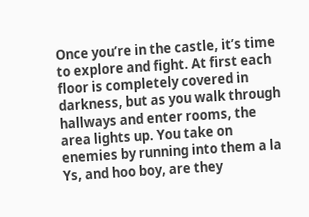Once you’re in the castle, it’s time to explore and fight. At first each floor is completely covered in darkness, but as you walk through hallways and enter rooms, the area lights up. You take on enemies by running into them a la Ys, and hoo boy, are they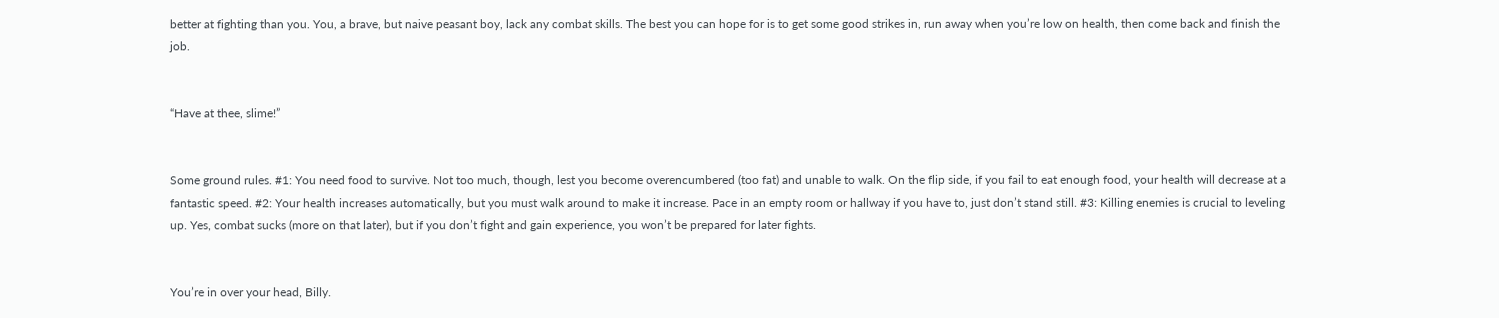better at fighting than you. You, a brave, but naive peasant boy, lack any combat skills. The best you can hope for is to get some good strikes in, run away when you’re low on health, then come back and finish the job.


“Have at thee, slime!”


Some ground rules. #1: You need food to survive. Not too much, though, lest you become overencumbered (too fat) and unable to walk. On the flip side, if you fail to eat enough food, your health will decrease at a fantastic speed. #2: Your health increases automatically, but you must walk around to make it increase. Pace in an empty room or hallway if you have to, just don’t stand still. #3: Killing enemies is crucial to leveling up. Yes, combat sucks (more on that later), but if you don’t fight and gain experience, you won’t be prepared for later fights.


You’re in over your head, Billy.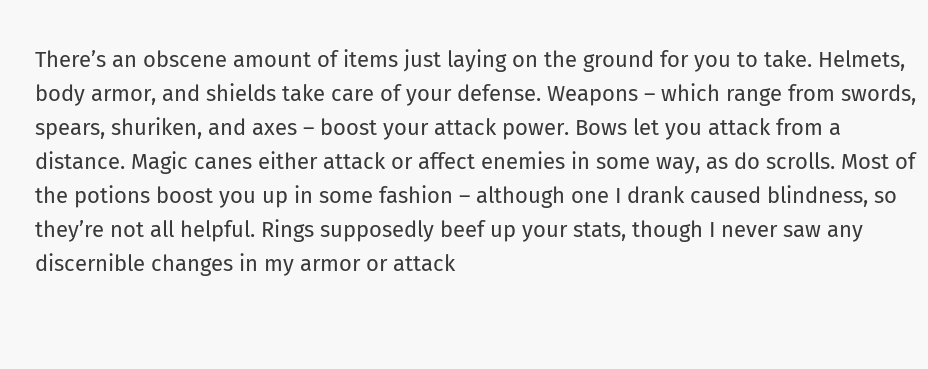There’s an obscene amount of items just laying on the ground for you to take. Helmets, body armor, and shields take care of your defense. Weapons – which range from swords, spears, shuriken, and axes – boost your attack power. Bows let you attack from a distance. Magic canes either attack or affect enemies in some way, as do scrolls. Most of the potions boost you up in some fashion – although one I drank caused blindness, so they’re not all helpful. Rings supposedly beef up your stats, though I never saw any discernible changes in my armor or attack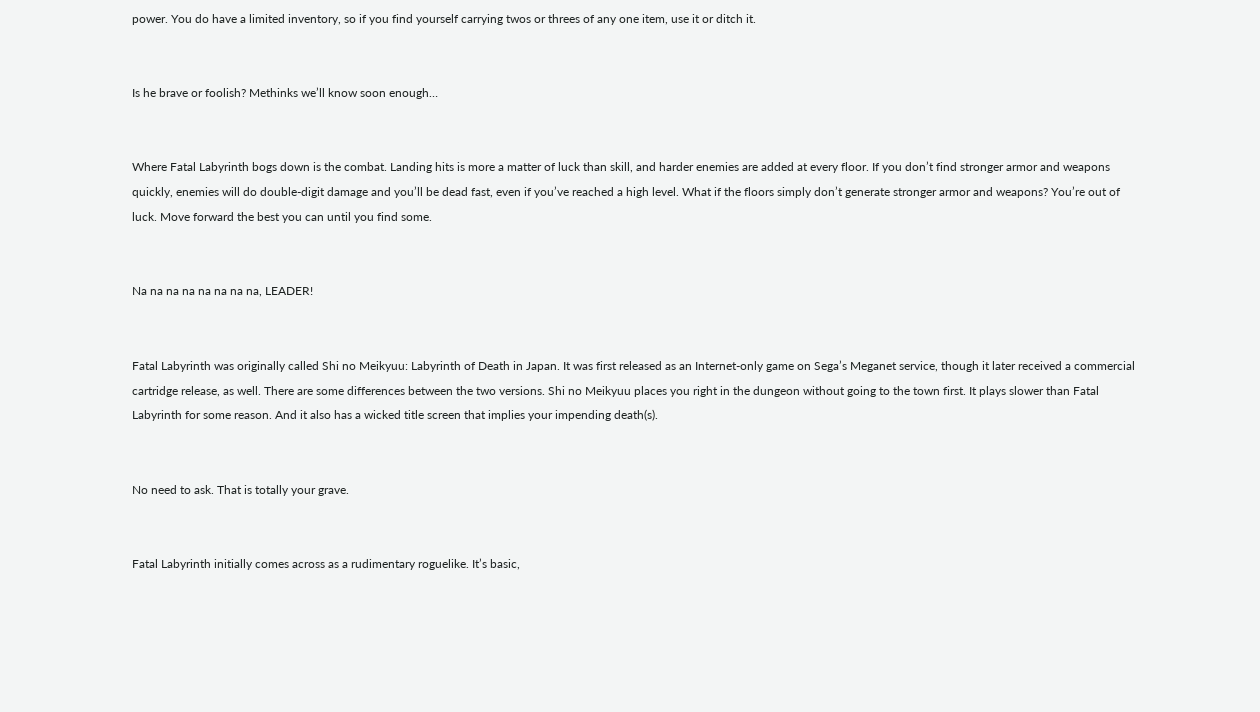power. You do have a limited inventory, so if you find yourself carrying twos or threes of any one item, use it or ditch it.


Is he brave or foolish? Methinks we’ll know soon enough…


Where Fatal Labyrinth bogs down is the combat. Landing hits is more a matter of luck than skill, and harder enemies are added at every floor. If you don’t find stronger armor and weapons quickly, enemies will do double-digit damage and you’ll be dead fast, even if you’ve reached a high level. What if the floors simply don’t generate stronger armor and weapons? You’re out of luck. Move forward the best you can until you find some.


Na na na na na na na na, LEADER!


Fatal Labyrinth was originally called Shi no Meikyuu: Labyrinth of Death in Japan. It was first released as an Internet-only game on Sega’s Meganet service, though it later received a commercial cartridge release, as well. There are some differences between the two versions. Shi no Meikyuu places you right in the dungeon without going to the town first. It plays slower than Fatal Labyrinth for some reason. And it also has a wicked title screen that implies your impending death(s).


No need to ask. That is totally your grave.


Fatal Labyrinth initially comes across as a rudimentary roguelike. It’s basic,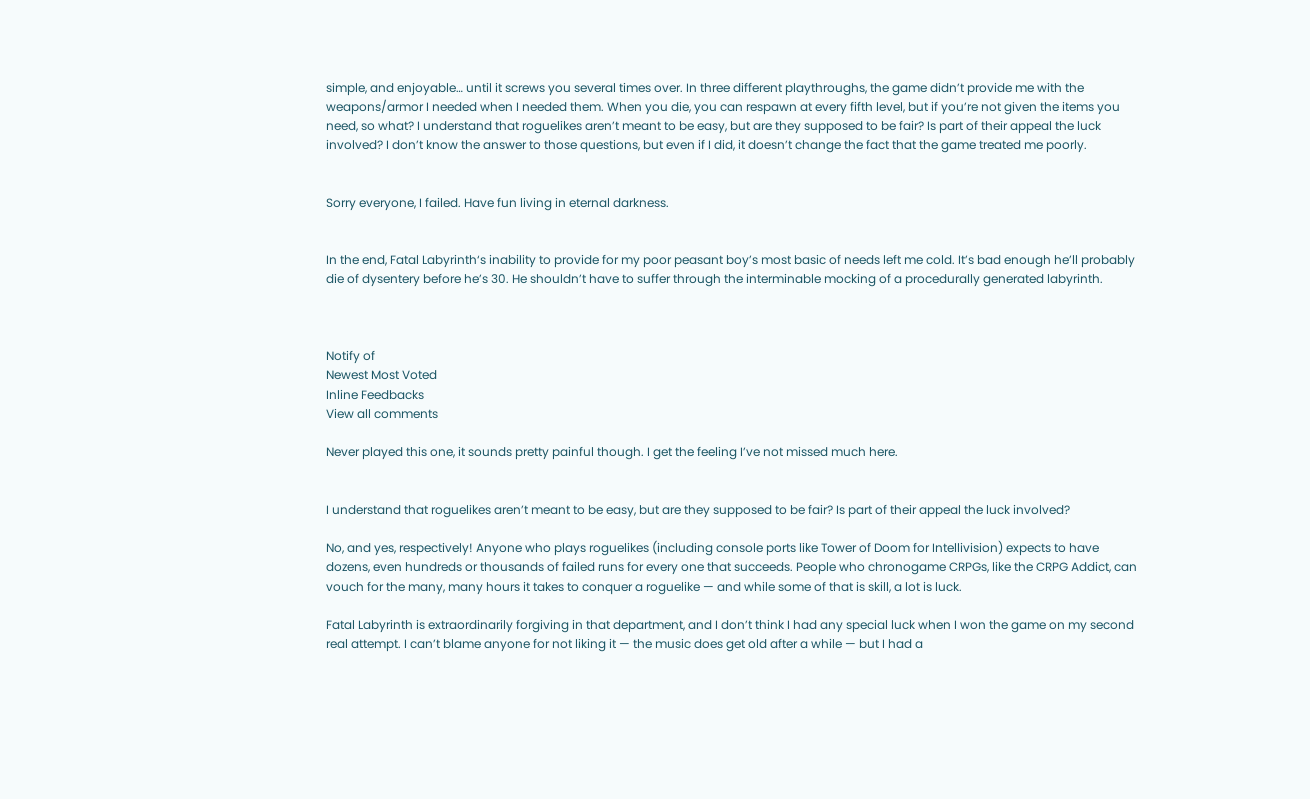simple, and enjoyable… until it screws you several times over. In three different playthroughs, the game didn’t provide me with the weapons/armor I needed when I needed them. When you die, you can respawn at every fifth level, but if you’re not given the items you need, so what? I understand that roguelikes aren’t meant to be easy, but are they supposed to be fair? Is part of their appeal the luck involved? I don’t know the answer to those questions, but even if I did, it doesn’t change the fact that the game treated me poorly.


Sorry everyone, I failed. Have fun living in eternal darkness.


In the end, Fatal Labyrinth‘s inability to provide for my poor peasant boy’s most basic of needs left me cold. It’s bad enough he’ll probably die of dysentery before he’s 30. He shouldn’t have to suffer through the interminable mocking of a procedurally generated labyrinth.



Notify of
Newest Most Voted
Inline Feedbacks
View all comments

Never played this one, it sounds pretty painful though. I get the feeling I’ve not missed much here.


I understand that roguelikes aren’t meant to be easy, but are they supposed to be fair? Is part of their appeal the luck involved?

No, and yes, respectively! Anyone who plays roguelikes (including console ports like Tower of Doom for Intellivision) expects to have dozens, even hundreds or thousands of failed runs for every one that succeeds. People who chronogame CRPGs, like the CRPG Addict, can vouch for the many, many hours it takes to conquer a roguelike — and while some of that is skill, a lot is luck.

Fatal Labyrinth is extraordinarily forgiving in that department, and I don’t think I had any special luck when I won the game on my second real attempt. I can’t blame anyone for not liking it — the music does get old after a while — but I had a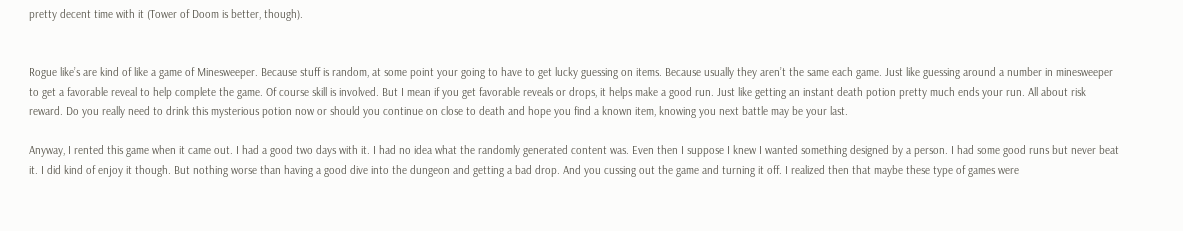pretty decent time with it (Tower of Doom is better, though).


Rogue like’s are kind of like a game of Minesweeper. Because stuff is random, at some point your going to have to get lucky guessing on items. Because usually they aren’t the same each game. Just like guessing around a number in minesweeper to get a favorable reveal to help complete the game. Of course skill is involved. But I mean if you get favorable reveals or drops, it helps make a good run. Just like getting an instant death potion pretty much ends your run. All about risk reward. Do you really need to drink this mysterious potion now or should you continue on close to death and hope you find a known item, knowing you next battle may be your last.

Anyway, I rented this game when it came out. I had a good two days with it. I had no idea what the randomly generated content was. Even then I suppose I knew I wanted something designed by a person. I had some good runs but never beat it. I did kind of enjoy it though. But nothing worse than having a good dive into the dungeon and getting a bad drop. And you cussing out the game and turning it off. I realized then that maybe these type of games were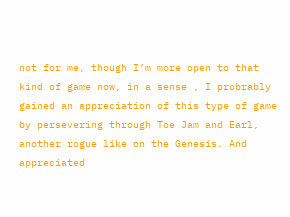not for me, though I’m more open to that kind of game now, in a sense , I probrably gained an appreciation of this type of game by persevering through Toe Jam and Earl, another rogue like on the Genesis. And appreciated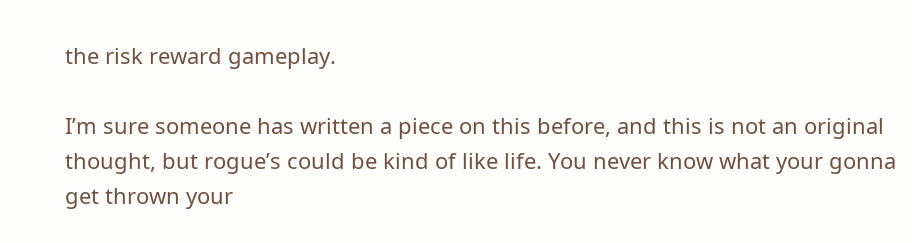the risk reward gameplay.

I’m sure someone has written a piece on this before, and this is not an original thought, but rogue’s could be kind of like life. You never know what your gonna get thrown your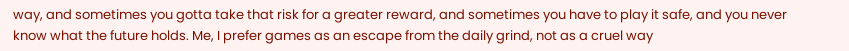way, and sometimes you gotta take that risk for a greater reward, and sometimes you have to play it safe, and you never know what the future holds. Me, I prefer games as an escape from the daily grind, not as a cruel way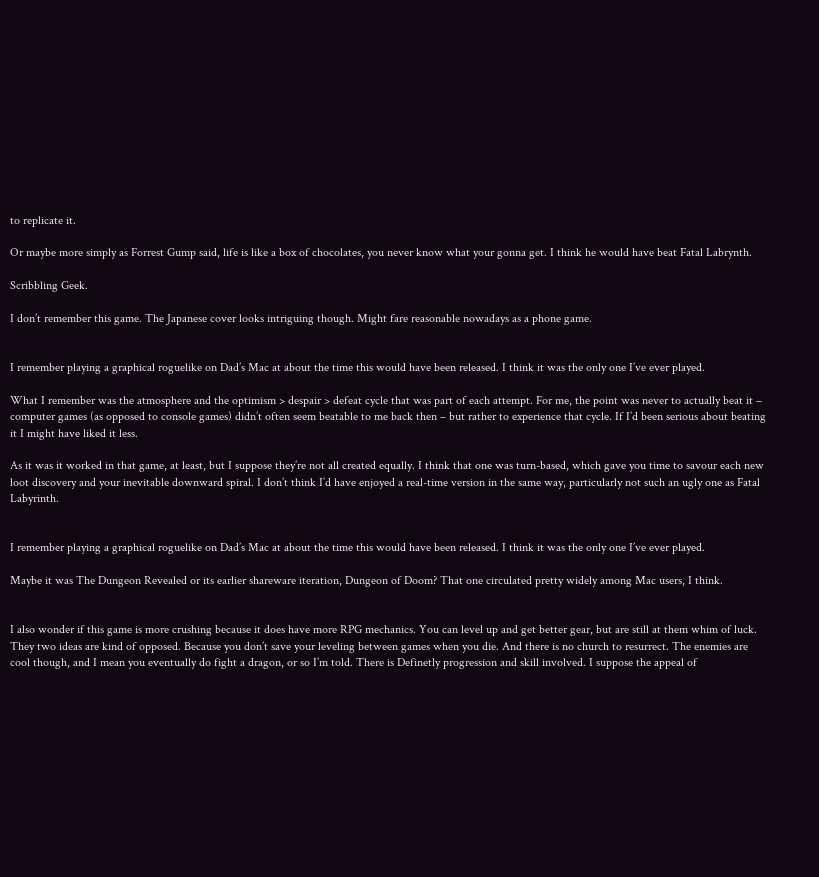to replicate it.

Or maybe more simply as Forrest Gump said, life is like a box of chocolates, you never know what your gonna get. I think he would have beat Fatal Labrynth.

Scribbling Geek.

I don’t remember this game. The Japanese cover looks intriguing though. Might fare reasonable nowadays as a phone game.


I remember playing a graphical roguelike on Dad’s Mac at about the time this would have been released. I think it was the only one I’ve ever played.

What I remember was the atmosphere and the optimism > despair > defeat cycle that was part of each attempt. For me, the point was never to actually beat it – computer games (as opposed to console games) didn’t often seem beatable to me back then – but rather to experience that cycle. If I’d been serious about beating it I might have liked it less.

As it was it worked in that game, at least, but I suppose they’re not all created equally. I think that one was turn-based, which gave you time to savour each new loot discovery and your inevitable downward spiral. I don’t think I’d have enjoyed a real-time version in the same way, particularly not such an ugly one as Fatal Labyrinth.


I remember playing a graphical roguelike on Dad’s Mac at about the time this would have been released. I think it was the only one I’ve ever played.

Maybe it was The Dungeon Revealed or its earlier shareware iteration, Dungeon of Doom? That one circulated pretty widely among Mac users, I think.


I also wonder if this game is more crushing because it does have more RPG mechanics. You can level up and get better gear, but are still at them whim of luck. They two ideas are kind of opposed. Because you don’t save your leveling between games when you die. And there is no church to resurrect. The enemies are cool though, and I mean you eventually do fight a dragon, or so I’m told. There is Definetly progression and skill involved. I suppose the appeal of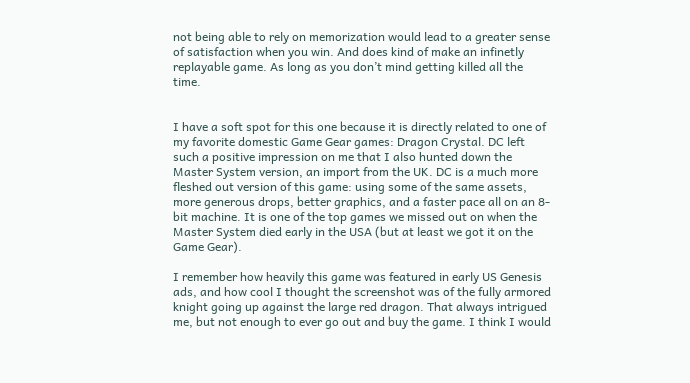not being able to rely on memorization would lead to a greater sense of satisfaction when you win. And does kind of make an infinetly replayable game. As long as you don’t mind getting killed all the time.


I have a soft spot for this one because it is directly related to one of my favorite domestic Game Gear games: Dragon Crystal. DC left such a positive impression on me that I also hunted down the Master System version, an import from the UK. DC is a much more fleshed out version of this game: using some of the same assets, more generous drops, better graphics, and a faster pace all on an 8-bit machine. It is one of the top games we missed out on when the Master System died early in the USA (but at least we got it on the Game Gear).

I remember how heavily this game was featured in early US Genesis ads, and how cool I thought the screenshot was of the fully armored knight going up against the large red dragon. That always intrigued me, but not enough to ever go out and buy the game. I think I would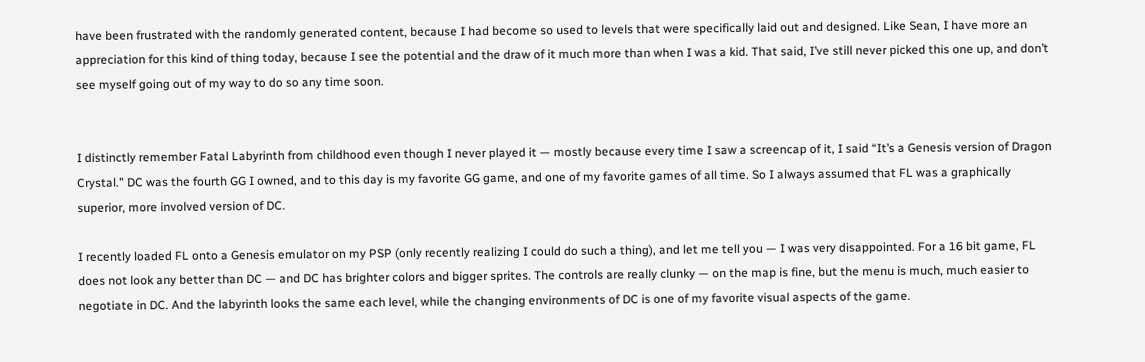have been frustrated with the randomly generated content, because I had become so used to levels that were specifically laid out and designed. Like Sean, I have more an appreciation for this kind of thing today, because I see the potential and the draw of it much more than when I was a kid. That said, I’ve still never picked this one up, and don’t see myself going out of my way to do so any time soon.


I distinctly remember Fatal Labyrinth from childhood even though I never played it — mostly because every time I saw a screencap of it, I said “It’s a Genesis version of Dragon Crystal.” DC was the fourth GG I owned, and to this day is my favorite GG game, and one of my favorite games of all time. So I always assumed that FL was a graphically superior, more involved version of DC.

I recently loaded FL onto a Genesis emulator on my PSP (only recently realizing I could do such a thing), and let me tell you — I was very disappointed. For a 16 bit game, FL does not look any better than DC — and DC has brighter colors and bigger sprites. The controls are really clunky — on the map is fine, but the menu is much, much easier to negotiate in DC. And the labyrinth looks the same each level, while the changing environments of DC is one of my favorite visual aspects of the game.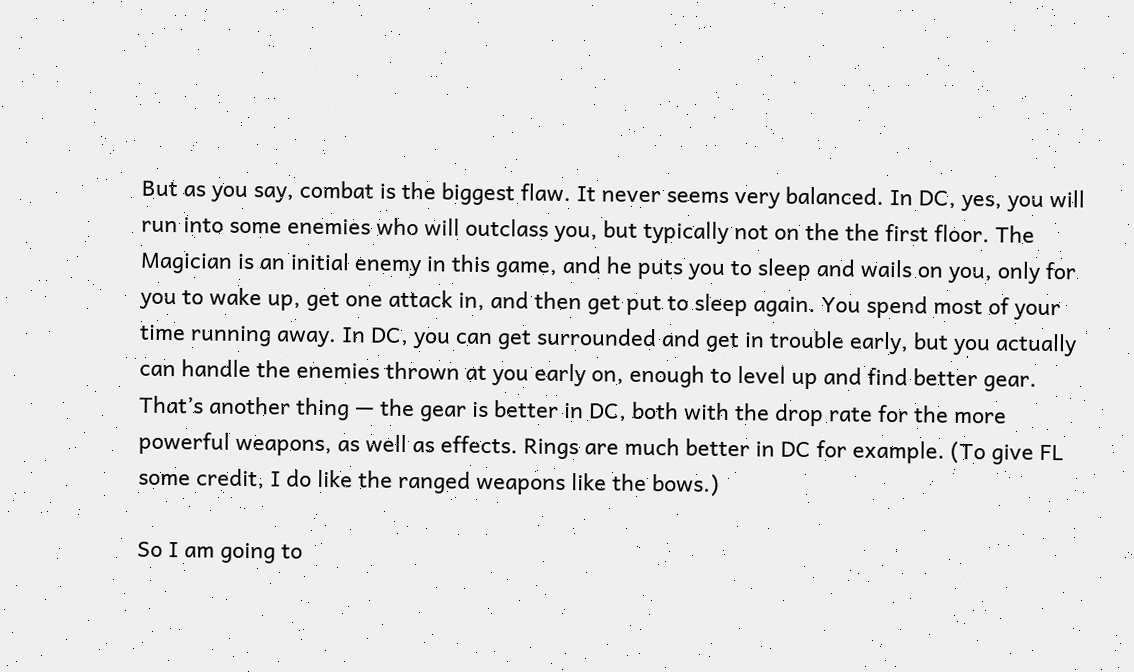But as you say, combat is the biggest flaw. It never seems very balanced. In DC, yes, you will run into some enemies who will outclass you, but typically not on the the first floor. The Magician is an initial enemy in this game, and he puts you to sleep and wails on you, only for you to wake up, get one attack in, and then get put to sleep again. You spend most of your time running away. In DC, you can get surrounded and get in trouble early, but you actually can handle the enemies thrown at you early on, enough to level up and find better gear. That’s another thing — the gear is better in DC, both with the drop rate for the more powerful weapons, as well as effects. Rings are much better in DC for example. (To give FL some credit, I do like the ranged weapons like the bows.)

So I am going to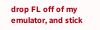drop FL off of my emulator, and stick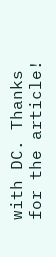with DC. Thanks for the article!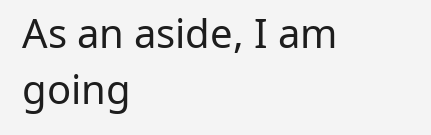As an aside, I am going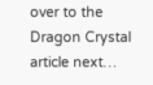over to the Dragon Crystal article next…